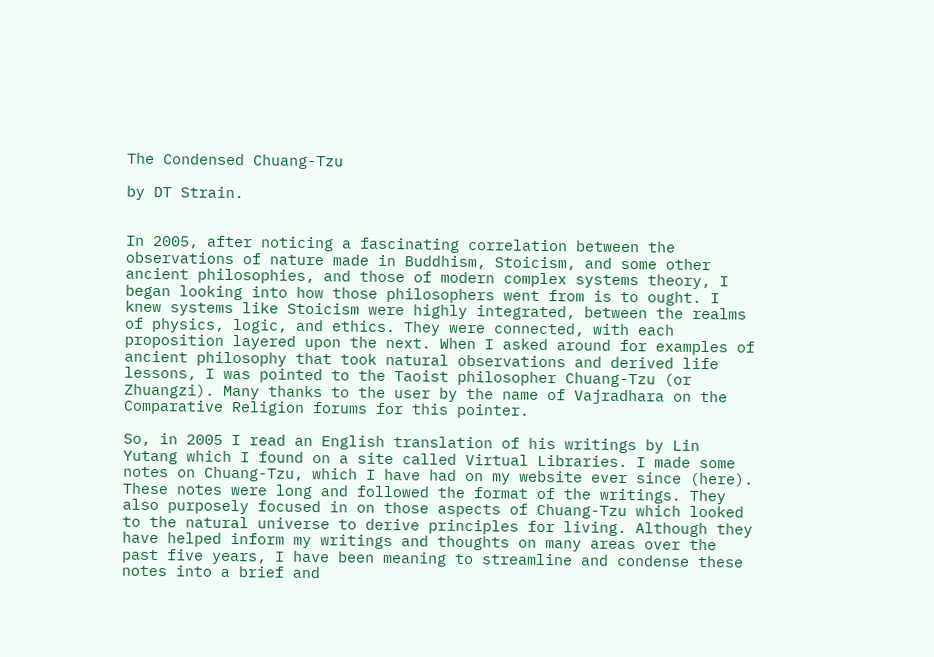The Condensed Chuang-Tzu

by DT Strain.


In 2005, after noticing a fascinating correlation between the observations of nature made in Buddhism, Stoicism, and some other ancient philosophies, and those of modern complex systems theory, I began looking into how those philosophers went from is to ought. I knew systems like Stoicism were highly integrated, between the realms of physics, logic, and ethics. They were connected, with each proposition layered upon the next. When I asked around for examples of ancient philosophy that took natural observations and derived life lessons, I was pointed to the Taoist philosopher Chuang-Tzu (or Zhuangzi). Many thanks to the user by the name of Vajradhara on the Comparative Religion forums for this pointer.

So, in 2005 I read an English translation of his writings by Lin Yutang which I found on a site called Virtual Libraries. I made some notes on Chuang-Tzu, which I have had on my website ever since (here). These notes were long and followed the format of the writings. They also purposely focused in on those aspects of Chuang-Tzu which looked to the natural universe to derive principles for living. Although they have helped inform my writings and thoughts on many areas over the past five years, I have been meaning to streamline and condense these notes into a brief and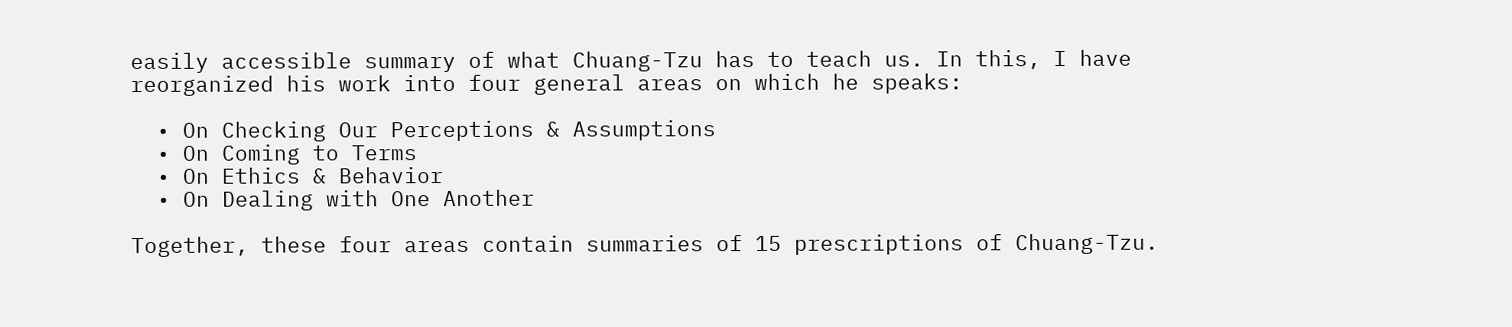easily accessible summary of what Chuang-Tzu has to teach us. In this, I have reorganized his work into four general areas on which he speaks:

  • On Checking Our Perceptions & Assumptions
  • On Coming to Terms
  • On Ethics & Behavior
  • On Dealing with One Another

Together, these four areas contain summaries of 15 prescriptions of Chuang-Tzu.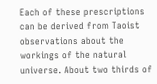Each of these prescriptions can be derived from Taoist observations about the workings of the natural universe. About two thirds of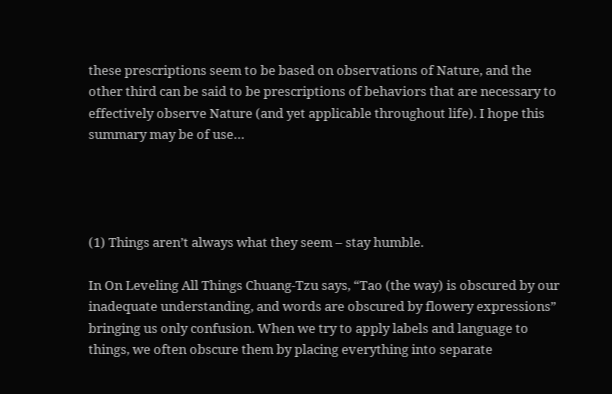these prescriptions seem to be based on observations of Nature, and the other third can be said to be prescriptions of behaviors that are necessary to effectively observe Nature (and yet applicable throughout life). I hope this summary may be of use…




(1) Things aren’t always what they seem – stay humble.

In On Leveling All Things Chuang-Tzu says, “Tao (the way) is obscured by our inadequate understanding, and words are obscured by flowery expressions” bringing us only confusion. When we try to apply labels and language to things, we often obscure them by placing everything into separate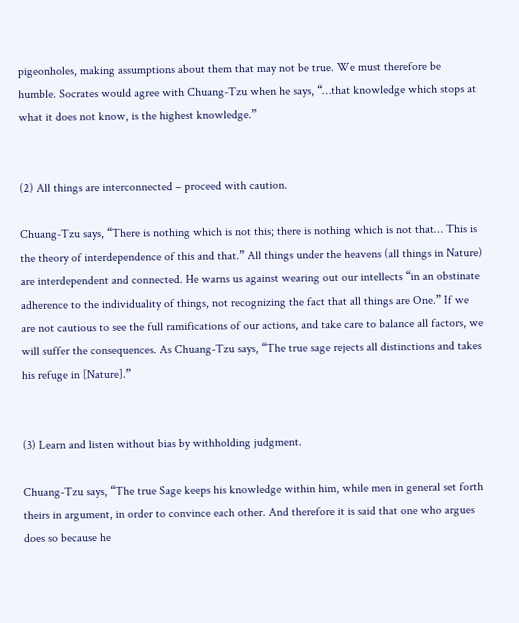pigeonholes, making assumptions about them that may not be true. We must therefore be humble. Socrates would agree with Chuang-Tzu when he says, “…that knowledge which stops at what it does not know, is the highest knowledge.”


(2) All things are interconnected – proceed with caution.

Chuang-Tzu says, “There is nothing which is not this; there is nothing which is not that… This is the theory of interdependence of this and that.” All things under the heavens (all things in Nature) are interdependent and connected. He warns us against wearing out our intellects “in an obstinate adherence to the individuality of things, not recognizing the fact that all things are One.” If we are not cautious to see the full ramifications of our actions, and take care to balance all factors, we will suffer the consequences. As Chuang-Tzu says, “The true sage rejects all distinctions and takes his refuge in [Nature].”


(3) Learn and listen without bias by withholding judgment.

Chuang-Tzu says, “The true Sage keeps his knowledge within him, while men in general set forth theirs in argument, in order to convince each other. And therefore it is said that one who argues does so because he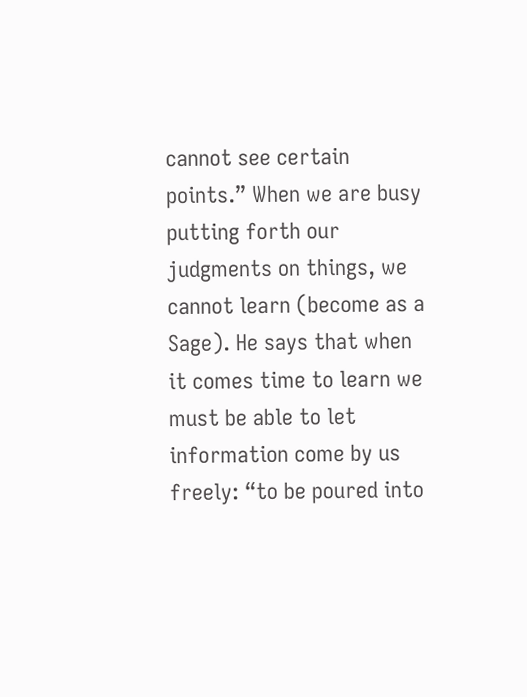cannot see certain points.” When we are busy putting forth our judgments on things, we cannot learn (become as a Sage). He says that when it comes time to learn we must be able to let information come by us freely: “to be poured into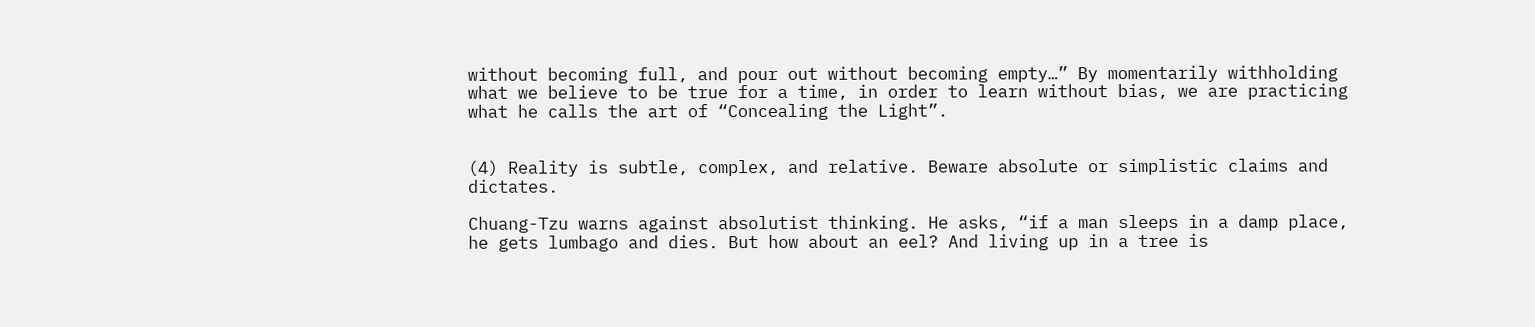without becoming full, and pour out without becoming empty…” By momentarily withholding what we believe to be true for a time, in order to learn without bias, we are practicing what he calls the art of “Concealing the Light”.


(4) Reality is subtle, complex, and relative. Beware absolute or simplistic claims and dictates.

Chuang-Tzu warns against absolutist thinking. He asks, “if a man sleeps in a damp place, he gets lumbago and dies. But how about an eel? And living up in a tree is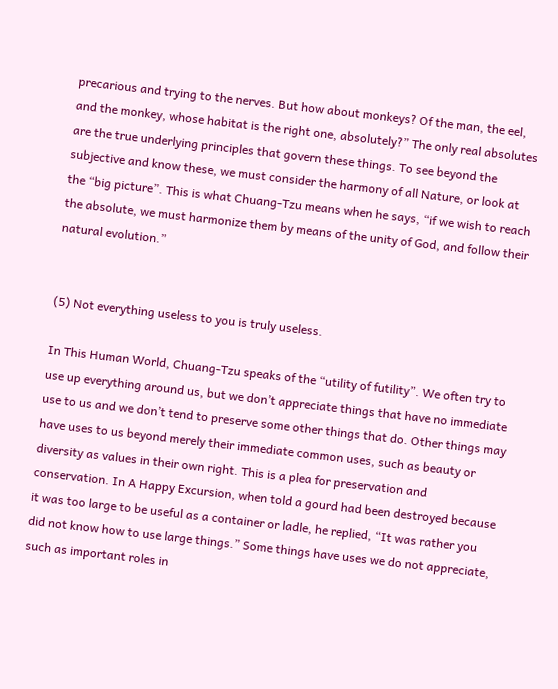precarious and trying to the nerves. But how about monkeys? Of the man, the eel, and the monkey, whose habitat is the right one, absolutely?” The only real absolutes are the true underlying principles that govern these things. To see beyond the subjective and know these, we must consider the harmony of all Nature, or look at the “big picture”. This is what Chuang-Tzu means when he says, “if we wish to reach the absolute, we must harmonize them by means of the unity of God, and follow their natural evolution.”


(5) Not everything useless to you is truly useless.

In This Human World, Chuang-Tzu speaks of the “utility of futility”. We often try to use up everything around us, but we don’t appreciate things that have no immediate use to us and we don’t tend to preserve some other things that do. Other things may have uses to us beyond merely their immediate common uses, such as beauty or diversity as values in their own right. This is a plea for preservation and conservation. In A Happy Excursion, when told a gourd had been destroyed because it was too large to be useful as a container or ladle, he replied, “It was rather you did not know how to use large things.” Some things have uses we do not appreciate, such as important roles in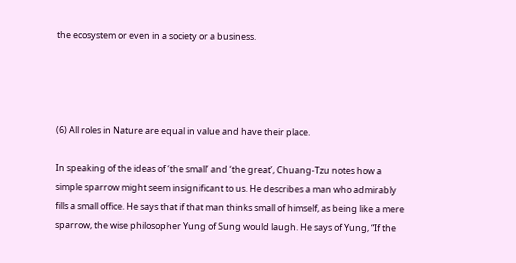the ecosystem or even in a society or a business.




(6) All roles in Nature are equal in value and have their place.

In speaking of the ideas of ‘the small’ and ‘the great’, Chuang-Tzu notes how a simple sparrow might seem insignificant to us. He describes a man who admirably fills a small office. He says that if that man thinks small of himself, as being like a mere sparrow, the wise philosopher Yung of Sung would laugh. He says of Yung, “If the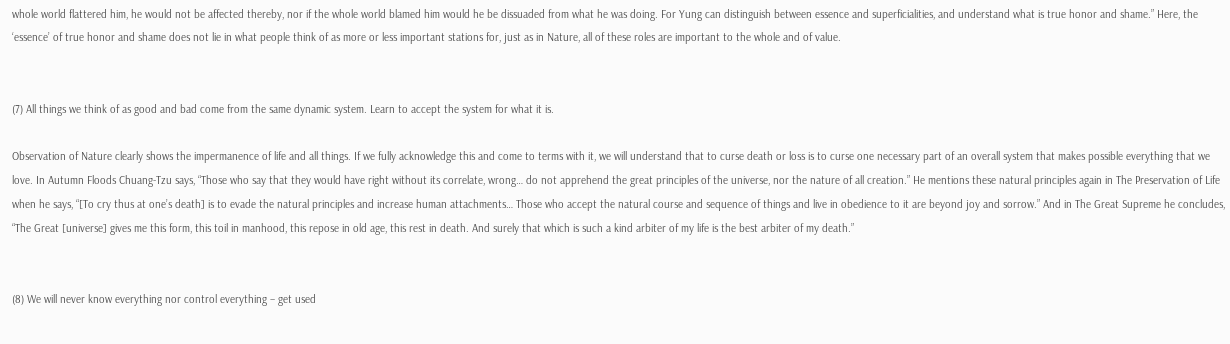whole world flattered him, he would not be affected thereby, nor if the whole world blamed him would he be dissuaded from what he was doing. For Yung can distinguish between essence and superficialities, and understand what is true honor and shame.” Here, the ‘essence’ of true honor and shame does not lie in what people think of as more or less important stations for, just as in Nature, all of these roles are important to the whole and of value.


(7) All things we think of as good and bad come from the same dynamic system. Learn to accept the system for what it is.

Observation of Nature clearly shows the impermanence of life and all things. If we fully acknowledge this and come to terms with it, we will understand that to curse death or loss is to curse one necessary part of an overall system that makes possible everything that we love. In Autumn Floods Chuang-Tzu says, “Those who say that they would have right without its correlate, wrong… do not apprehend the great principles of the universe, nor the nature of all creation.” He mentions these natural principles again in The Preservation of Life when he says, “[To cry thus at one’s death] is to evade the natural principles and increase human attachments… Those who accept the natural course and sequence of things and live in obedience to it are beyond joy and sorrow.” And in The Great Supreme he concludes, “The Great [universe] gives me this form, this toil in manhood, this repose in old age, this rest in death. And surely that which is such a kind arbiter of my life is the best arbiter of my death.”


(8) We will never know everything nor control everything – get used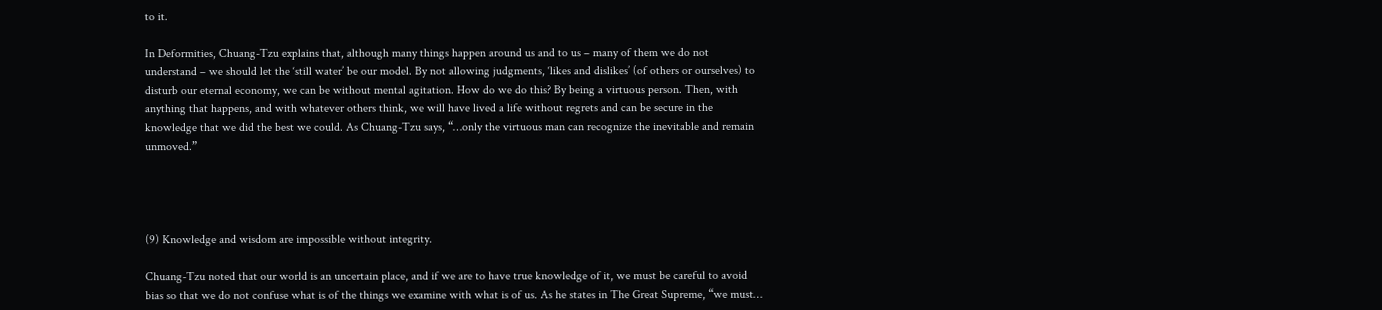to it.

In Deformities, Chuang-Tzu explains that, although many things happen around us and to us – many of them we do not understand – we should let the ‘still water’ be our model. By not allowing judgments, ‘likes and dislikes’ (of others or ourselves) to disturb our eternal economy, we can be without mental agitation. How do we do this? By being a virtuous person. Then, with anything that happens, and with whatever others think, we will have lived a life without regrets and can be secure in the knowledge that we did the best we could. As Chuang-Tzu says, “…only the virtuous man can recognize the inevitable and remain unmoved.”




(9) Knowledge and wisdom are impossible without integrity.

Chuang-Tzu noted that our world is an uncertain place, and if we are to have true knowledge of it, we must be careful to avoid bias so that we do not confuse what is of the things we examine with what is of us. As he states in The Great Supreme, “we must…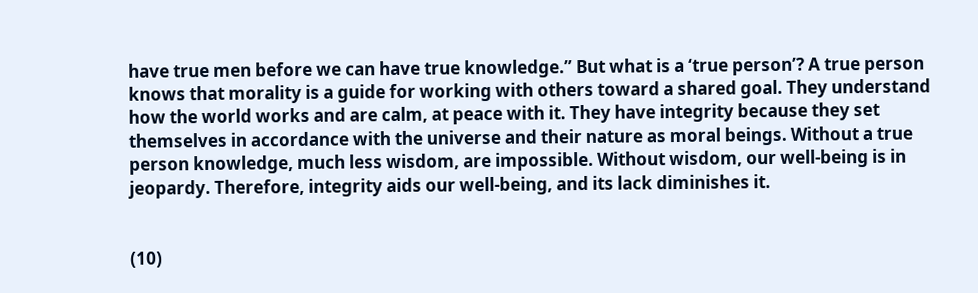have true men before we can have true knowledge.” But what is a ‘true person’? A true person knows that morality is a guide for working with others toward a shared goal. They understand how the world works and are calm, at peace with it. They have integrity because they set themselves in accordance with the universe and their nature as moral beings. Without a true person knowledge, much less wisdom, are impossible. Without wisdom, our well-being is in jeopardy. Therefore, integrity aids our well-being, and its lack diminishes it.


(10)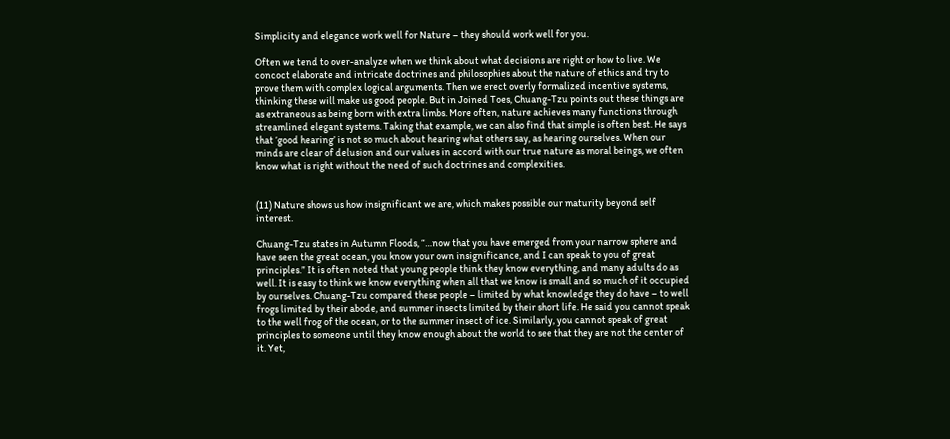Simplicity and elegance work well for Nature – they should work well for you.

Often we tend to over-analyze when we think about what decisions are right or how to live. We concoct elaborate and intricate doctrines and philosophies about the nature of ethics and try to prove them with complex logical arguments. Then we erect overly formalized incentive systems, thinking these will make us good people. But in Joined Toes, Chuang-Tzu points out these things are as extraneous as being born with extra limbs. More often, nature achieves many functions through streamlined elegant systems. Taking that example, we can also find that simple is often best. He says that ‘good hearing’ is not so much about hearing what others say, as hearing ourselves. When our minds are clear of delusion and our values in accord with our true nature as moral beings, we often know what is right without the need of such doctrines and complexities.


(11) Nature shows us how insignificant we are, which makes possible our maturity beyond self interest.

Chuang-Tzu states in Autumn Floods, “…now that you have emerged from your narrow sphere and have seen the great ocean, you know your own insignificance, and I can speak to you of great principles.” It is often noted that young people think they know everything, and many adults do as well. It is easy to think we know everything when all that we know is small and so much of it occupied by ourselves. Chuang-Tzu compared these people – limited by what knowledge they do have – to well frogs limited by their abode, and summer insects limited by their short life. He said you cannot speak to the well frog of the ocean, or to the summer insect of ice. Similarly, you cannot speak of great principles to someone until they know enough about the world to see that they are not the center of it. Yet,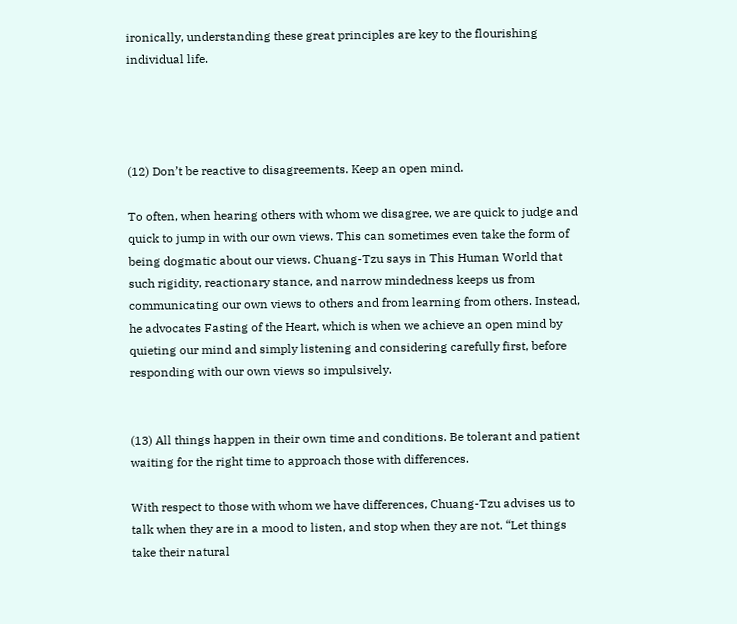ironically, understanding these great principles are key to the flourishing individual life.




(12) Don’t be reactive to disagreements. Keep an open mind.

To often, when hearing others with whom we disagree, we are quick to judge and quick to jump in with our own views. This can sometimes even take the form of being dogmatic about our views. Chuang-Tzu says in This Human World that such rigidity, reactionary stance, and narrow mindedness keeps us from communicating our own views to others and from learning from others. Instead, he advocates Fasting of the Heart, which is when we achieve an open mind by quieting our mind and simply listening and considering carefully first, before responding with our own views so impulsively.


(13) All things happen in their own time and conditions. Be tolerant and patient waiting for the right time to approach those with differences.

With respect to those with whom we have differences, Chuang-Tzu advises us to talk when they are in a mood to listen, and stop when they are not. “Let things take their natural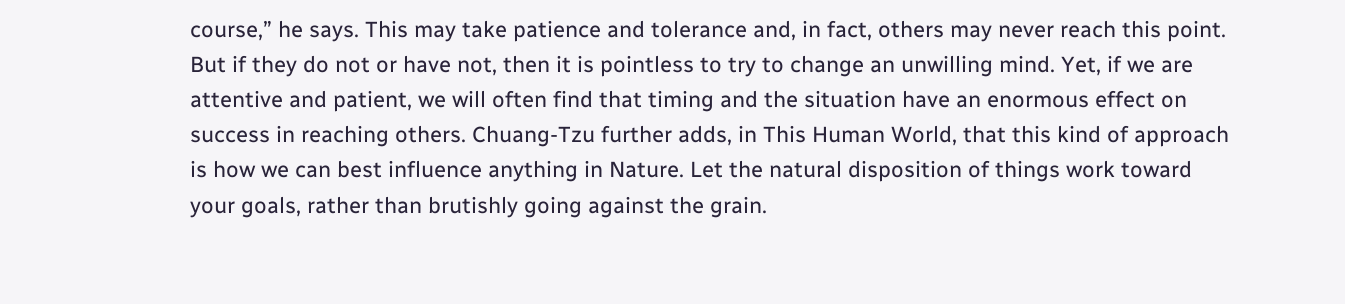course,” he says. This may take patience and tolerance and, in fact, others may never reach this point. But if they do not or have not, then it is pointless to try to change an unwilling mind. Yet, if we are attentive and patient, we will often find that timing and the situation have an enormous effect on success in reaching others. Chuang-Tzu further adds, in This Human World, that this kind of approach is how we can best influence anything in Nature. Let the natural disposition of things work toward your goals, rather than brutishly going against the grain.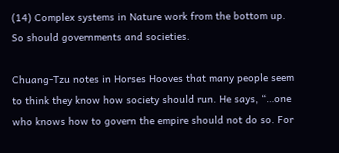(14) Complex systems in Nature work from the bottom up. So should governments and societies.

Chuang-Tzu notes in Horses Hooves that many people seem to think they know how society should run. He says, “…one who knows how to govern the empire should not do so. For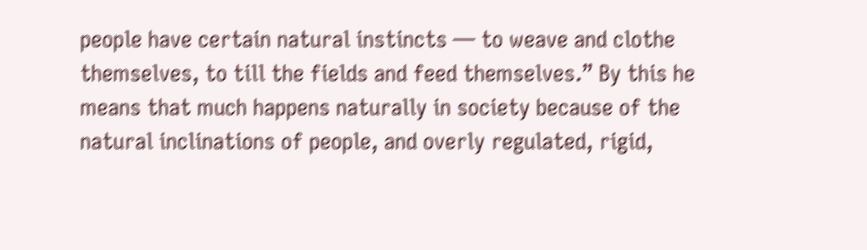people have certain natural instincts — to weave and clothe themselves, to till the fields and feed themselves.” By this he means that much happens naturally in society because of the natural inclinations of people, and overly regulated, rigid,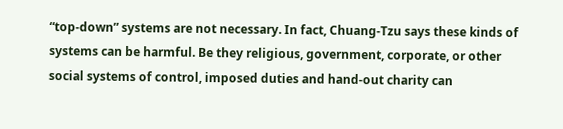“top-down” systems are not necessary. In fact, Chuang-Tzu says these kinds of systems can be harmful. Be they religious, government, corporate, or other social systems of control, imposed duties and hand-out charity can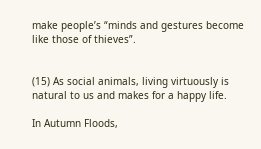make people’s “minds and gestures become like those of thieves”.


(15) As social animals, living virtuously is natural to us and makes for a happy life.

In Autumn Floods,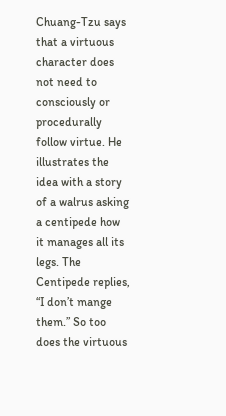Chuang-Tzu says that a virtuous character does not need to consciously or procedurally follow virtue. He illustrates the idea with a story of a walrus asking a centipede how it manages all its legs. The Centipede replies, “I don’t mange them.” So too does the virtuous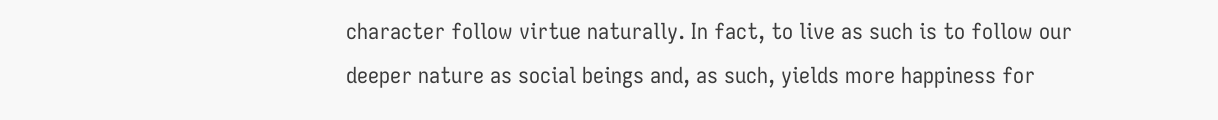character follow virtue naturally. In fact, to live as such is to follow our deeper nature as social beings and, as such, yields more happiness for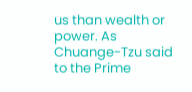us than wealth or power. As Chuange-Tzu said to the Prime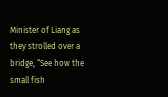Minister of Liang as they strolled over a bridge, “See how the small fish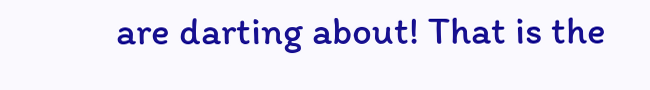are darting about! That is the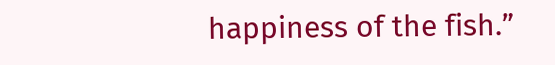happiness of the fish.”